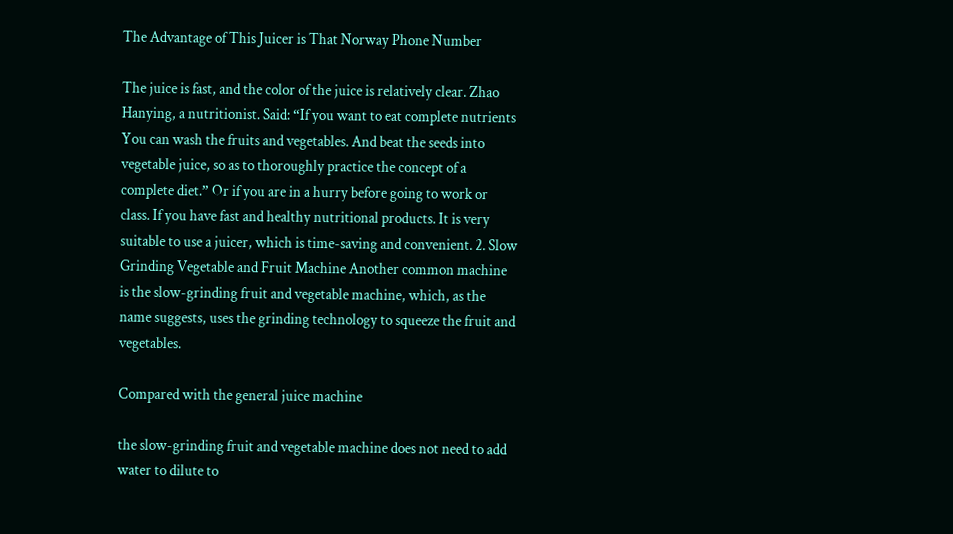The Advantage of This Juicer is That Norway Phone Number

The juice is fast, and the color of the juice is relatively clear. Zhao Hanying, a nutritionist. Said: “If you want to eat complete nutrients You can wash the fruits and vegetables. And beat the seeds into vegetable juice, so as to thoroughly practice the concept of a complete diet.” Or if you are in a hurry before going to work or class. If you have fast and healthy nutritional products. It is very suitable to use a juicer, which is time-saving and convenient. 2. Slow Grinding Vegetable and Fruit Machine Another common machine is the slow-grinding fruit and vegetable machine, which, as the name suggests, uses the grinding technology to squeeze the fruit and vegetables.

Compared with the general juice machine

the slow-grinding fruit and vegetable machine does not need to add water to dilute to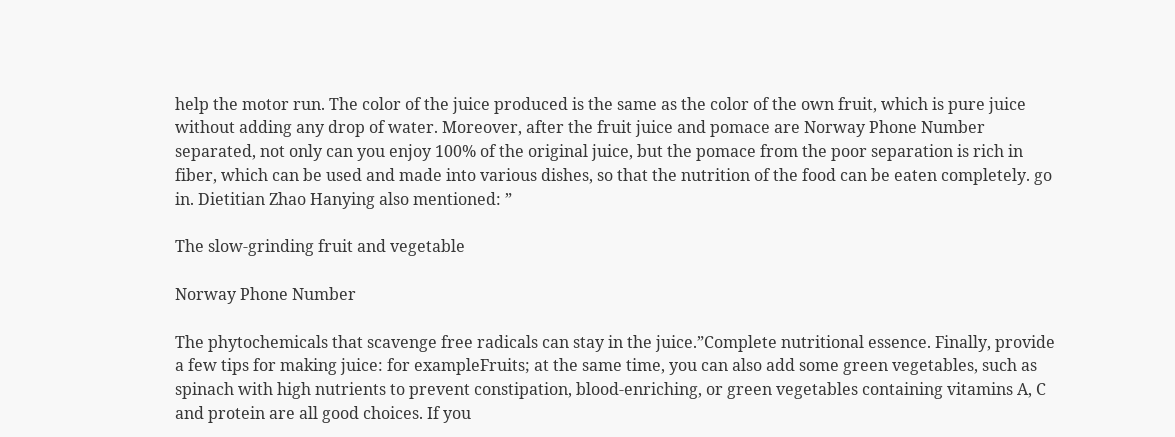help the motor run. The color of the juice produced is the same as the color of the own fruit, which is pure juice without adding any drop of water. Moreover, after the fruit juice and pomace are Norway Phone Number separated, not only can you enjoy 100% of the original juice, but the pomace from the poor separation is rich in fiber, which can be used and made into various dishes, so that the nutrition of the food can be eaten completely. go in. Dietitian Zhao Hanying also mentioned: ”

The slow-grinding fruit and vegetable

Norway Phone Number

The phytochemicals that scavenge free radicals can stay in the juice.”Complete nutritional essence. Finally, provide a few tips for making juice: for exampleFruits; at the same time, you can also add some green vegetables, such as spinach with high nutrients to prevent constipation, blood-enriching, or green vegetables containing vitamins A, C and protein are all good choices. If you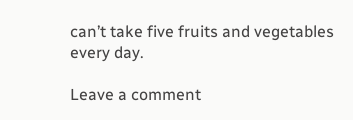can’t take five fruits and vegetables every day.

Leave a comment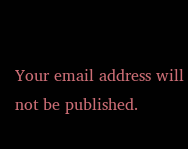Your email address will not be published.